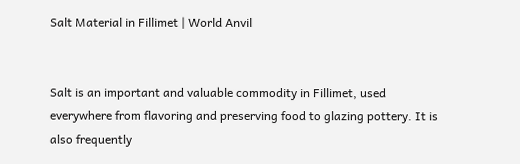Salt Material in Fillimet | World Anvil


Salt is an important and valuable commodity in Fillimet, used everywhere from flavoring and preserving food to glazing pottery. It is also frequently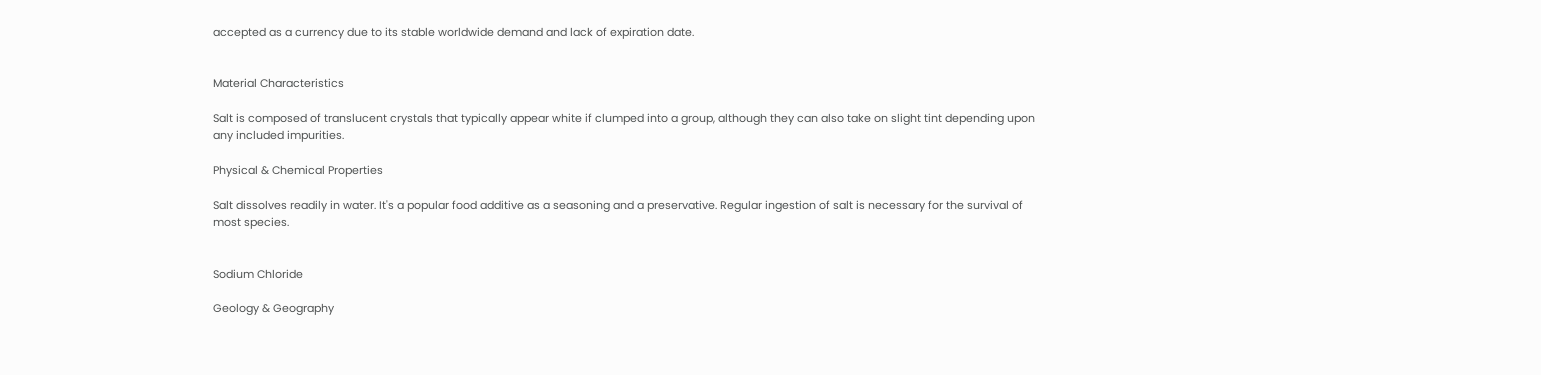accepted as a currency due to its stable worldwide demand and lack of expiration date.


Material Characteristics

Salt is composed of translucent crystals that typically appear white if clumped into a group, although they can also take on slight tint depending upon any included impurities.

Physical & Chemical Properties

Salt dissolves readily in water. It's a popular food additive as a seasoning and a preservative. Regular ingestion of salt is necessary for the survival of most species.


Sodium Chloride

Geology & Geography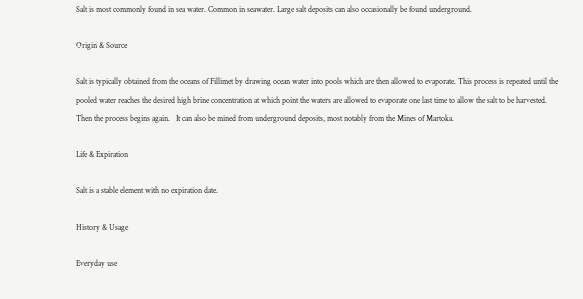Salt is most commonly found in sea water. Common in seawater. Large salt deposits can also occasionally be found underground.

Origin & Source

Salt is typically obtained from the oceans of Fillimet by drawing ocean water into pools which are then allowed to evaporate. This process is repeated until the pooled water reaches the desired high brine concentration at which point the waters are allowed to evaporate one last time to allow the salt to be harvested. Then the process begins again.   It can also be mined from underground deposits, most notably from the Mines of Martoka.

Life & Expiration

Salt is a stable element with no expiration date.

History & Usage

Everyday use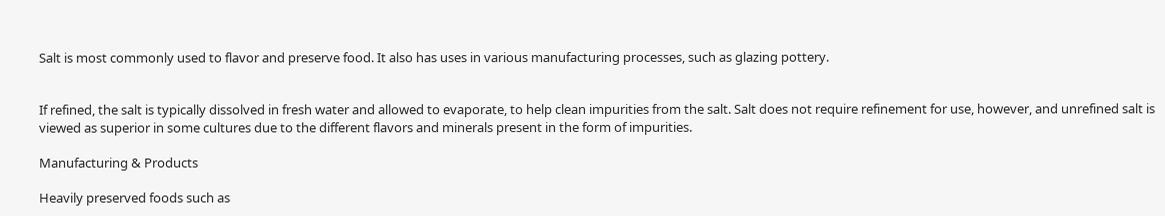Salt is most commonly used to flavor and preserve food. It also has uses in various manufacturing processes, such as glazing pottery.


If refined, the salt is typically dissolved in fresh water and allowed to evaporate, to help clean impurities from the salt. Salt does not require refinement for use, however, and unrefined salt is viewed as superior in some cultures due to the different flavors and minerals present in the form of impurities.

Manufacturing & Products

Heavily preserved foods such as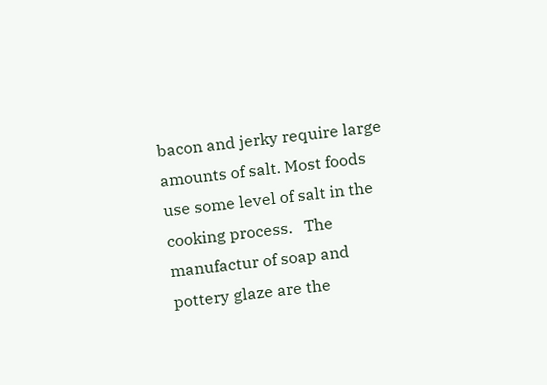bacon and jerky require large amounts of salt. Most foods use some level of salt in the cooking process.   The manufactur of soap and pottery glaze are the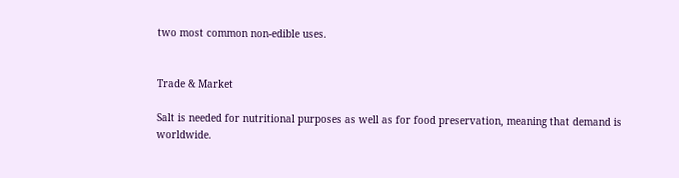two most common non-edible uses.


Trade & Market

Salt is needed for nutritional purposes as well as for food preservation, meaning that demand is worldwide.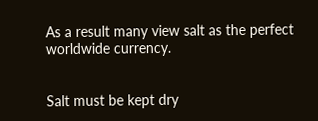As a result many view salt as the perfect worldwide currency.


Salt must be kept dry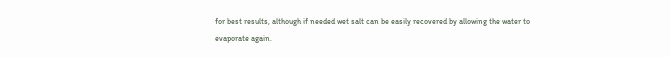for best results, although if needed wet salt can be easily recovered by allowing the water to evaporate again.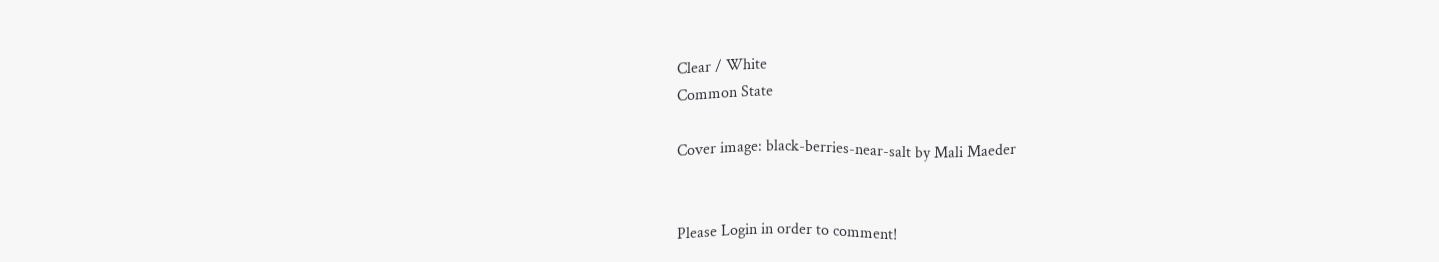Clear / White
Common State

Cover image: black-berries-near-salt by Mali Maeder


Please Login in order to comment!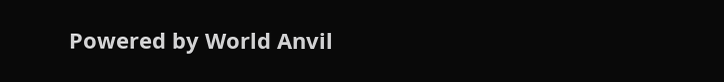Powered by World Anvil